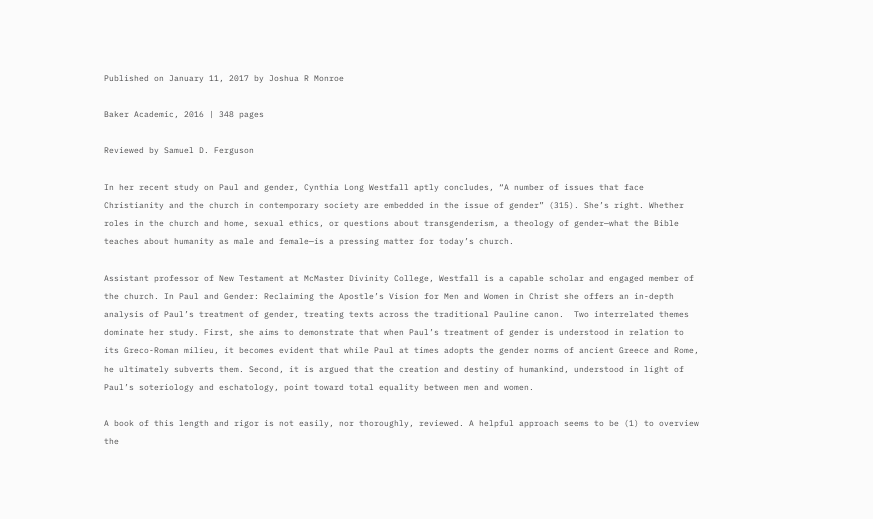Published on January 11, 2017 by Joshua R Monroe

Baker Academic, 2016 | 348 pages

Reviewed by Samuel D. Ferguson

In her recent study on Paul and gender, Cynthia Long Westfall aptly concludes, “A number of issues that face Christianity and the church in contemporary society are embedded in the issue of gender” (315). She’s right. Whether roles in the church and home, sexual ethics, or questions about transgenderism, a theology of gender—what the Bible teaches about humanity as male and female—is a pressing matter for today’s church.

Assistant professor of New Testament at McMaster Divinity College, Westfall is a capable scholar and engaged member of the church. In Paul and Gender: Reclaiming the Apostle’s Vision for Men and Women in Christ she offers an in-depth analysis of Paul’s treatment of gender, treating texts across the traditional Pauline canon.  Two interrelated themes dominate her study. First, she aims to demonstrate that when Paul’s treatment of gender is understood in relation to its Greco-Roman milieu, it becomes evident that while Paul at times adopts the gender norms of ancient Greece and Rome, he ultimately subverts them. Second, it is argued that the creation and destiny of humankind, understood in light of Paul’s soteriology and eschatology, point toward total equality between men and women.

A book of this length and rigor is not easily, nor thoroughly, reviewed. A helpful approach seems to be (1) to overview the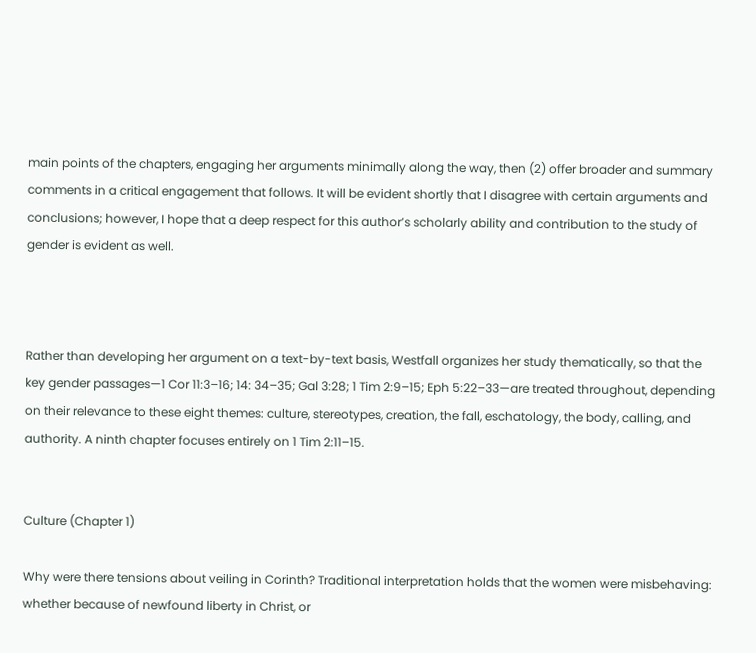main points of the chapters, engaging her arguments minimally along the way, then (2) offer broader and summary comments in a critical engagement that follows. It will be evident shortly that I disagree with certain arguments and conclusions; however, I hope that a deep respect for this author’s scholarly ability and contribution to the study of gender is evident as well.



Rather than developing her argument on a text-by-text basis, Westfall organizes her study thematically, so that the key gender passages—1 Cor 11:3–16; 14: 34–35; Gal 3:28; 1 Tim 2:9–15; Eph 5:22–33—are treated throughout, depending on their relevance to these eight themes: culture, stereotypes, creation, the fall, eschatology, the body, calling, and authority. A ninth chapter focuses entirely on 1 Tim 2:11–15.


Culture (Chapter 1)

Why were there tensions about veiling in Corinth? Traditional interpretation holds that the women were misbehaving: whether because of newfound liberty in Christ, or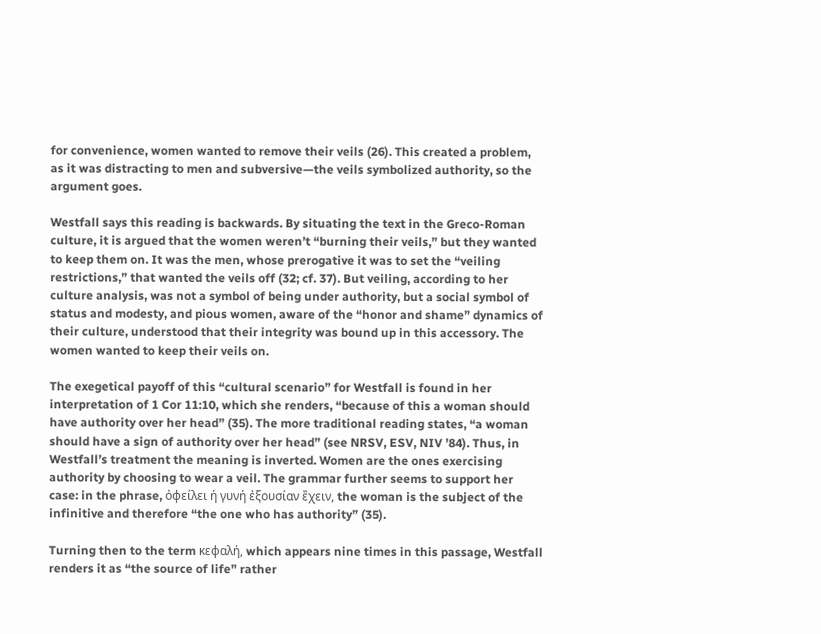for convenience, women wanted to remove their veils (26). This created a problem, as it was distracting to men and subversive—the veils symbolized authority, so the argument goes.

Westfall says this reading is backwards. By situating the text in the Greco-Roman culture, it is argued that the women weren’t “burning their veils,” but they wanted to keep them on. It was the men, whose prerogative it was to set the “veiling restrictions,” that wanted the veils off (32; cf. 37). But veiling, according to her culture analysis, was not a symbol of being under authority, but a social symbol of status and modesty, and pious women, aware of the “honor and shame” dynamics of their culture, understood that their integrity was bound up in this accessory. The women wanted to keep their veils on.

The exegetical payoff of this “cultural scenario” for Westfall is found in her interpretation of 1 Cor 11:10, which she renders, “because of this a woman should have authority over her head” (35). The more traditional reading states, “a woman should have a sign of authority over her head” (see NRSV, ESV, NIV ’84). Thus, in Westfall’s treatment the meaning is inverted. Women are the ones exercising authority by choosing to wear a veil. The grammar further seems to support her case: in the phrase, ὀφείλει ή γυνή ἐξουσίαν ἒχειν, the woman is the subject of the infinitive and therefore “the one who has authority” (35).

Turning then to the term κεφαλή, which appears nine times in this passage, Westfall renders it as “the source of life” rather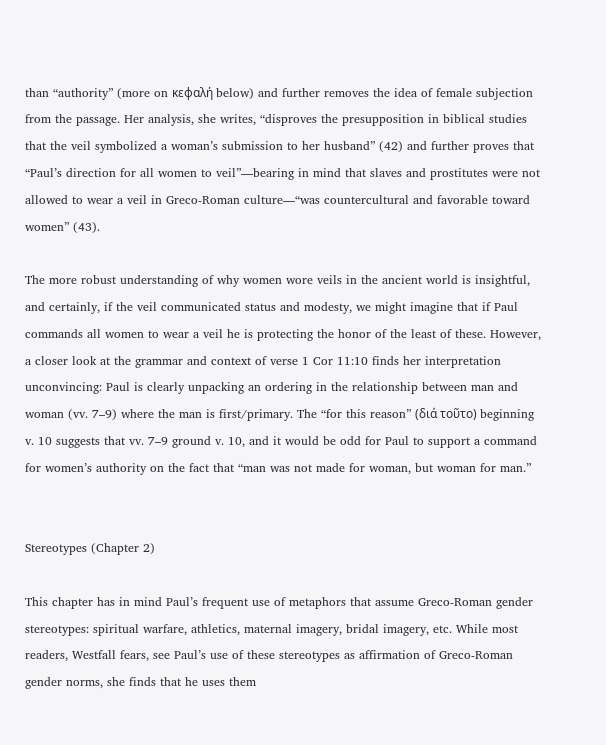than “authority” (more on κεφαλή below) and further removes the idea of female subjection from the passage. Her analysis, she writes, “disproves the presupposition in biblical studies that the veil symbolized a woman’s submission to her husband” (42) and further proves that “Paul’s direction for all women to veil”—bearing in mind that slaves and prostitutes were not allowed to wear a veil in Greco-Roman culture—“was countercultural and favorable toward women” (43).

The more robust understanding of why women wore veils in the ancient world is insightful, and certainly, if the veil communicated status and modesty, we might imagine that if Paul commands all women to wear a veil he is protecting the honor of the least of these. However, a closer look at the grammar and context of verse 1 Cor 11:10 finds her interpretation unconvincing: Paul is clearly unpacking an ordering in the relationship between man and woman (vv. 7–9) where the man is first/primary. The “for this reason” (διά τοῦτο) beginning v. 10 suggests that vv. 7–9 ground v. 10, and it would be odd for Paul to support a command for women’s authority on the fact that “man was not made for woman, but woman for man.”


Stereotypes (Chapter 2)

This chapter has in mind Paul’s frequent use of metaphors that assume Greco-Roman gender stereotypes: spiritual warfare, athletics, maternal imagery, bridal imagery, etc. While most readers, Westfall fears, see Paul’s use of these stereotypes as affirmation of Greco-Roman gender norms, she finds that he uses them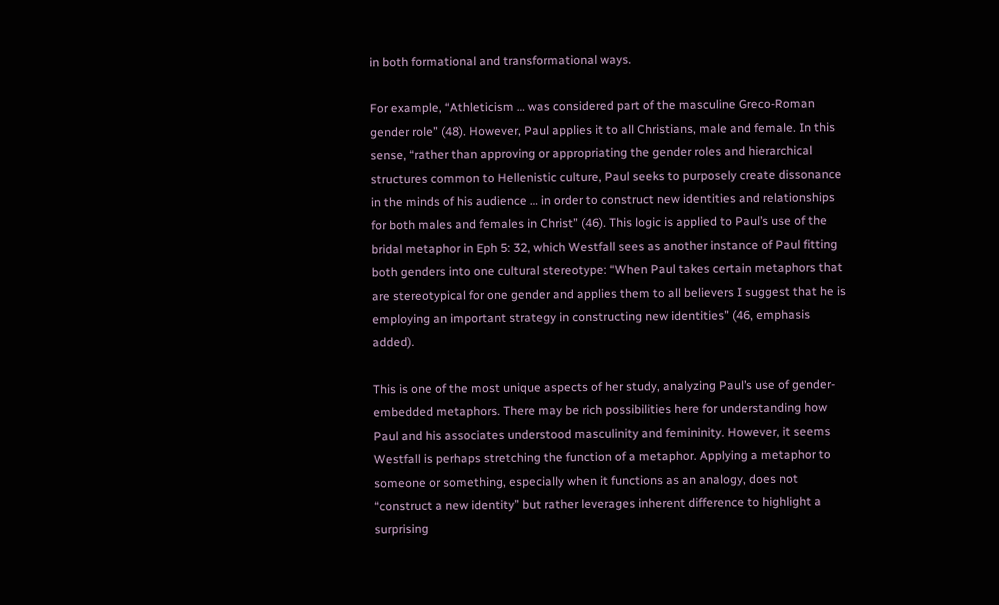in both formational and transformational ways.

For example, “Athleticism … was considered part of the masculine Greco-Roman gender role” (48). However, Paul applies it to all Christians, male and female. In this sense, “rather than approving or appropriating the gender roles and hierarchical structures common to Hellenistic culture, Paul seeks to purposely create dissonance in the minds of his audience … in order to construct new identities and relationships for both males and females in Christ” (46). This logic is applied to Paul’s use of the bridal metaphor in Eph 5: 32, which Westfall sees as another instance of Paul fitting both genders into one cultural stereotype: “When Paul takes certain metaphors that are stereotypical for one gender and applies them to all believers I suggest that he is employing an important strategy in constructing new identities” (46, emphasis added).

This is one of the most unique aspects of her study, analyzing Paul’s use of gender-embedded metaphors. There may be rich possibilities here for understanding how Paul and his associates understood masculinity and femininity. However, it seems Westfall is perhaps stretching the function of a metaphor. Applying a metaphor to someone or something, especially when it functions as an analogy, does not “construct a new identity” but rather leverages inherent difference to highlight a surprising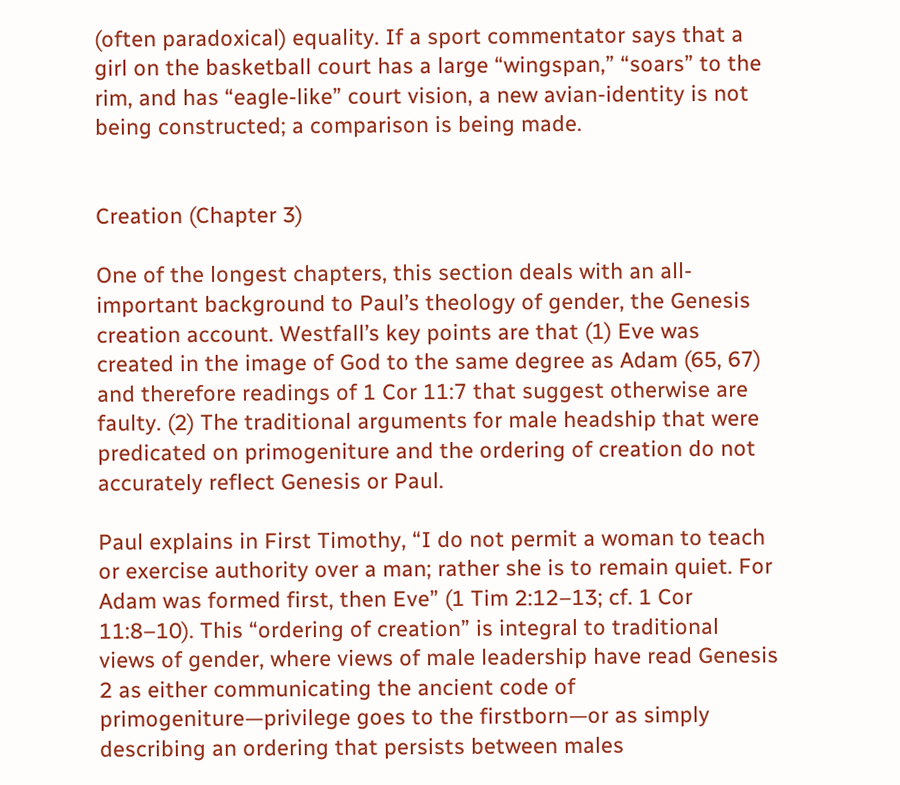(often paradoxical) equality. If a sport commentator says that a girl on the basketball court has a large “wingspan,” “soars” to the rim, and has “eagle-like” court vision, a new avian-identity is not being constructed; a comparison is being made.


Creation (Chapter 3)

One of the longest chapters, this section deals with an all-important background to Paul’s theology of gender, the Genesis creation account. Westfall’s key points are that (1) Eve was created in the image of God to the same degree as Adam (65, 67) and therefore readings of 1 Cor 11:7 that suggest otherwise are faulty. (2) The traditional arguments for male headship that were predicated on primogeniture and the ordering of creation do not accurately reflect Genesis or Paul.

Paul explains in First Timothy, “I do not permit a woman to teach or exercise authority over a man; rather she is to remain quiet. For Adam was formed first, then Eve” (1 Tim 2:12–13; cf. 1 Cor 11:8–10). This “ordering of creation” is integral to traditional views of gender, where views of male leadership have read Genesis 2 as either communicating the ancient code of primogeniture—privilege goes to the firstborn—or as simply describing an ordering that persists between males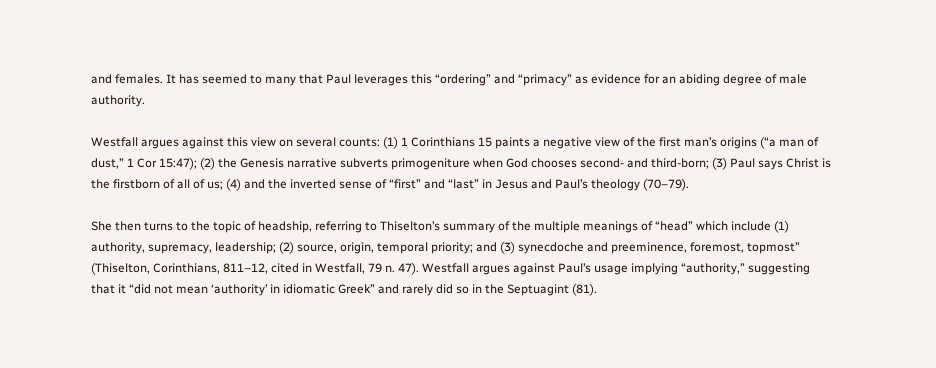and females. It has seemed to many that Paul leverages this “ordering” and “primacy” as evidence for an abiding degree of male authority.

Westfall argues against this view on several counts: (1) 1 Corinthians 15 paints a negative view of the first man’s origins (“a man of dust,” 1 Cor 15:47); (2) the Genesis narrative subverts primogeniture when God chooses second- and third-born; (3) Paul says Christ is the firstborn of all of us; (4) and the inverted sense of “first” and “last” in Jesus and Paul’s theology (70–79).

She then turns to the topic of headship, referring to Thiselton’s summary of the multiple meanings of “head” which include (1) authority, supremacy, leadership; (2) source, origin, temporal priority; and (3) synecdoche and preeminence, foremost, topmost” (Thiselton, Corinthians, 811–12, cited in Westfall, 79 n. 47). Westfall argues against Paul’s usage implying “authority,” suggesting that it “did not mean ‘authority’ in idiomatic Greek” and rarely did so in the Septuagint (81).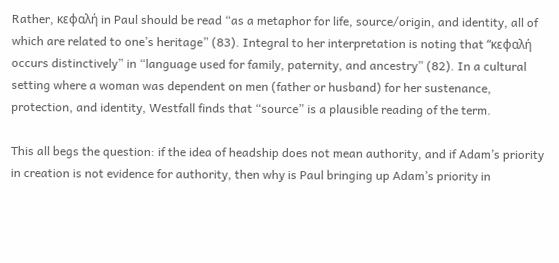Rather, κεφαλή in Paul should be read “as a metaphor for life, source/origin, and identity, all of which are related to one’s heritage” (83). Integral to her interpretation is noting that “κεφαλή occurs distinctively” in “language used for family, paternity, and ancestry” (82). In a cultural setting where a woman was dependent on men (father or husband) for her sustenance, protection, and identity, Westfall finds that “source” is a plausible reading of the term.

This all begs the question: if the idea of headship does not mean authority, and if Adam’s priority in creation is not evidence for authority, then why is Paul bringing up Adam’s priority in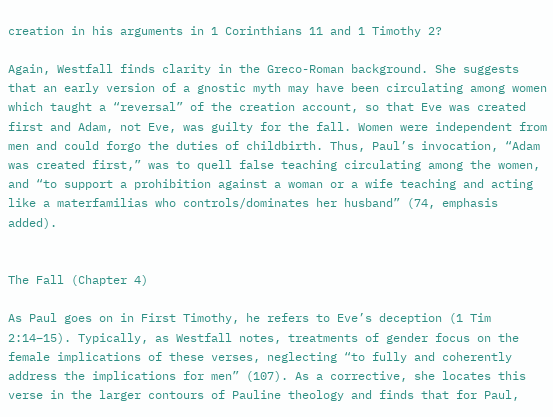creation in his arguments in 1 Corinthians 11 and 1 Timothy 2?

Again, Westfall finds clarity in the Greco-Roman background. She suggests that an early version of a gnostic myth may have been circulating among women which taught a “reversal” of the creation account, so that Eve was created first and Adam, not Eve, was guilty for the fall. Women were independent from men and could forgo the duties of childbirth. Thus, Paul’s invocation, “Adam was created first,” was to quell false teaching circulating among the women, and “to support a prohibition against a woman or a wife teaching and acting like a materfamilias who controls/dominates her husband” (74, emphasis added).


The Fall (Chapter 4)

As Paul goes on in First Timothy, he refers to Eve’s deception (1 Tim 2:14–15). Typically, as Westfall notes, treatments of gender focus on the female implications of these verses, neglecting “to fully and coherently address the implications for men” (107). As a corrective, she locates this verse in the larger contours of Pauline theology and finds that for Paul,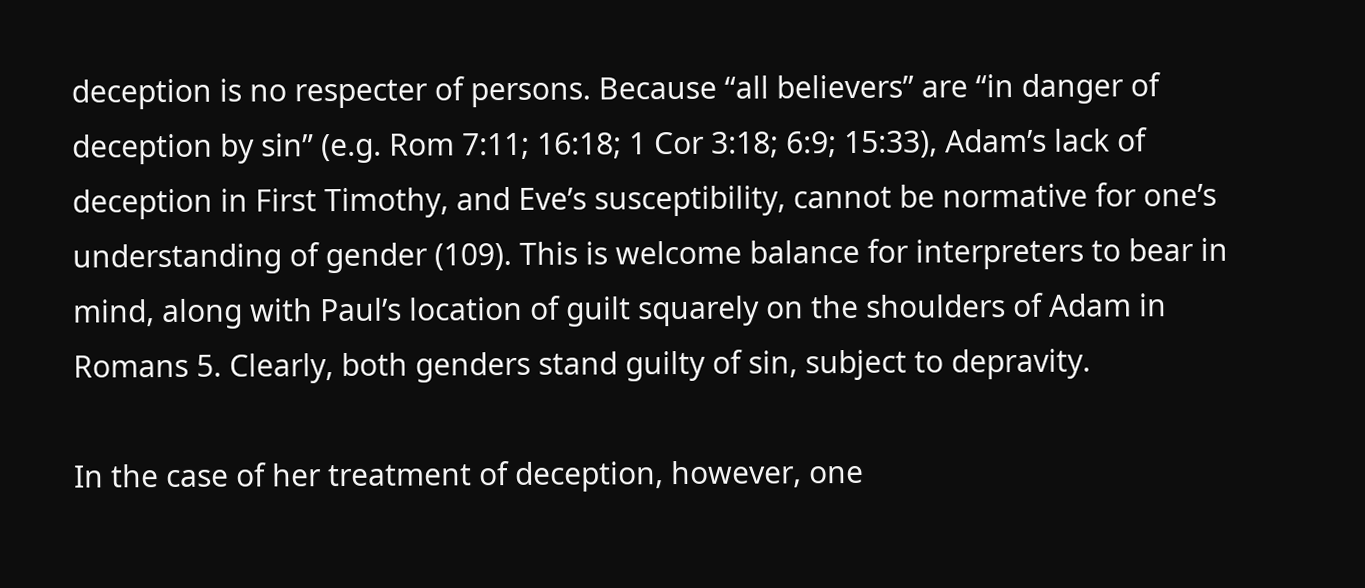deception is no respecter of persons. Because “all believers” are “in danger of deception by sin” (e.g. Rom 7:11; 16:18; 1 Cor 3:18; 6:9; 15:33), Adam’s lack of deception in First Timothy, and Eve’s susceptibility, cannot be normative for one’s understanding of gender (109). This is welcome balance for interpreters to bear in mind, along with Paul’s location of guilt squarely on the shoulders of Adam in Romans 5. Clearly, both genders stand guilty of sin, subject to depravity.

In the case of her treatment of deception, however, one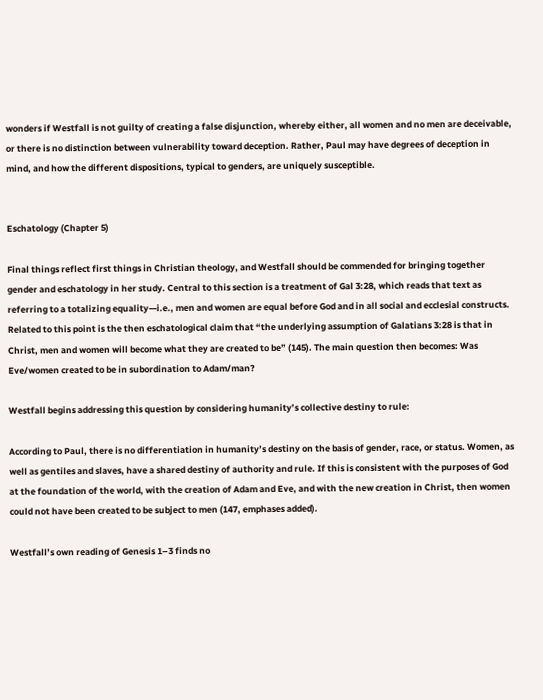wonders if Westfall is not guilty of creating a false disjunction, whereby either, all women and no men are deceivable, or there is no distinction between vulnerability toward deception. Rather, Paul may have degrees of deception in mind, and how the different dispositions, typical to genders, are uniquely susceptible.


Eschatology (Chapter 5)

Final things reflect first things in Christian theology, and Westfall should be commended for bringing together gender and eschatology in her study. Central to this section is a treatment of Gal 3:28, which reads that text as referring to a totalizing equality—i.e., men and women are equal before God and in all social and ecclesial constructs. Related to this point is the then eschatological claim that “the underlying assumption of Galatians 3:28 is that in Christ, men and women will become what they are created to be” (145). The main question then becomes: Was Eve/women created to be in subordination to Adam/man?

Westfall begins addressing this question by considering humanity’s collective destiny to rule:

According to Paul, there is no differentiation in humanity’s destiny on the basis of gender, race, or status. Women, as well as gentiles and slaves, have a shared destiny of authority and rule. If this is consistent with the purposes of God at the foundation of the world, with the creation of Adam and Eve, and with the new creation in Christ, then women could not have been created to be subject to men (147, emphases added).

Westfall’s own reading of Genesis 1–3 finds no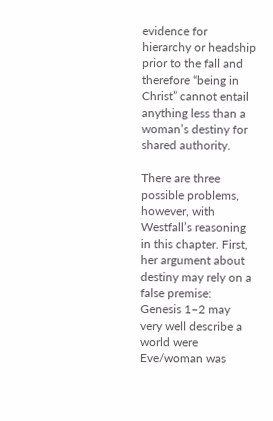evidence for hierarchy or headship prior to the fall and therefore “being in Christ” cannot entail anything less than a woman’s destiny for shared authority.

There are three possible problems, however, with Westfall’s reasoning in this chapter. First, her argument about destiny may rely on a false premise: Genesis 1–2 may very well describe a world were Eve/woman was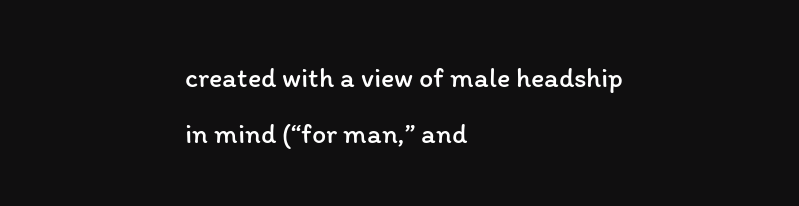created with a view of male headship in mind (“for man,” and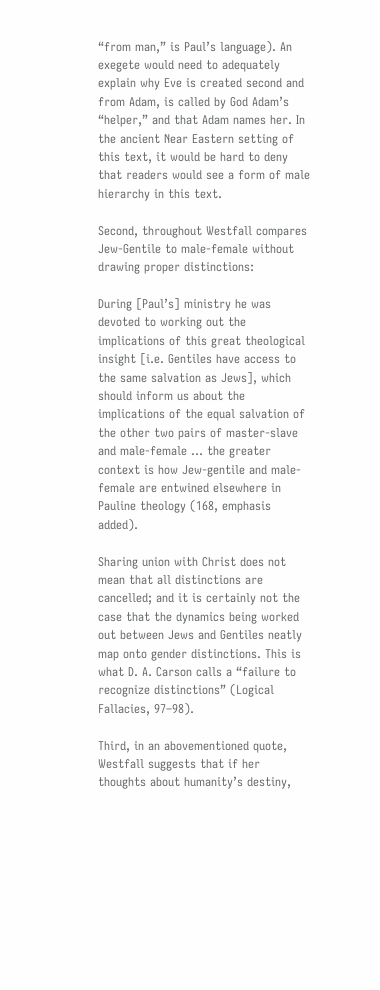“from man,” is Paul’s language). An exegete would need to adequately explain why Eve is created second and from Adam, is called by God Adam’s “helper,” and that Adam names her. In the ancient Near Eastern setting of this text, it would be hard to deny that readers would see a form of male hierarchy in this text.

Second, throughout Westfall compares Jew-Gentile to male-female without drawing proper distinctions:

During [Paul’s] ministry he was devoted to working out the implications of this great theological insight [i.e. Gentiles have access to the same salvation as Jews], which should inform us about the implications of the equal salvation of the other two pairs of master-slave and male-female … the greater context is how Jew-gentile and male-female are entwined elsewhere in Pauline theology (168, emphasis added).

Sharing union with Christ does not mean that all distinctions are cancelled; and it is certainly not the case that the dynamics being worked out between Jews and Gentiles neatly map onto gender distinctions. This is what D. A. Carson calls a “failure to recognize distinctions” (Logical Fallacies, 97–98).

Third, in an abovementioned quote, Westfall suggests that if her thoughts about humanity’s destiny,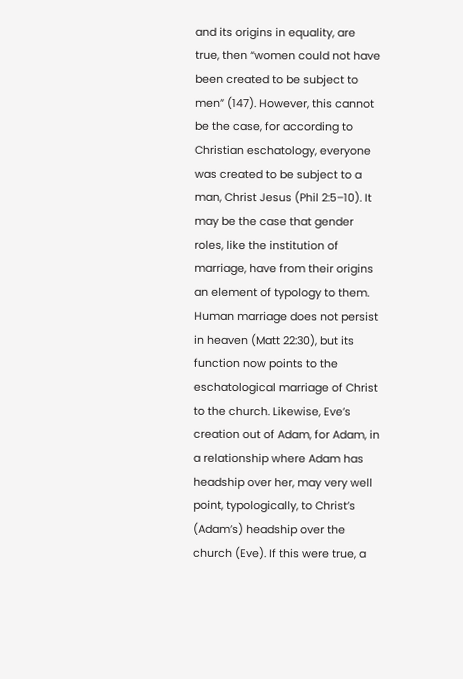and its origins in equality, are true, then “women could not have been created to be subject to men” (147). However, this cannot be the case, for according to Christian eschatology, everyone was created to be subject to a man, Christ Jesus (Phil 2:5–10). It may be the case that gender roles, like the institution of marriage, have from their origins an element of typology to them. Human marriage does not persist in heaven (Matt 22:30), but its function now points to the eschatological marriage of Christ to the church. Likewise, Eve’s creation out of Adam, for Adam, in a relationship where Adam has headship over her, may very well point, typologically, to Christ’s (Adam’s) headship over the church (Eve). If this were true, a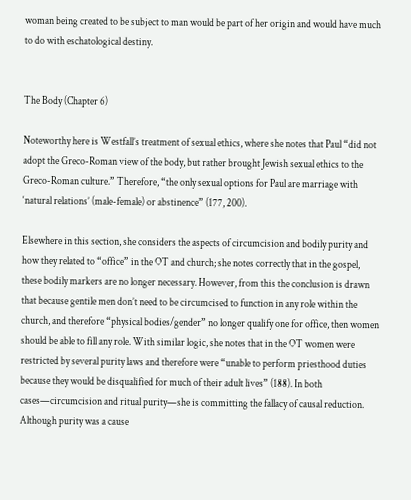woman being created to be subject to man would be part of her origin and would have much to do with eschatological destiny.


The Body (Chapter 6)

Noteworthy here is Westfall’s treatment of sexual ethics, where she notes that Paul “did not adopt the Greco-Roman view of the body, but rather brought Jewish sexual ethics to the Greco-Roman culture.” Therefore, “the only sexual options for Paul are marriage with ‘natural relations’ (male-female) or abstinence” (177, 200).

Elsewhere in this section, she considers the aspects of circumcision and bodily purity and how they related to “office” in the OT and church; she notes correctly that in the gospel, these bodily markers are no longer necessary. However, from this the conclusion is drawn that because gentile men don’t need to be circumcised to function in any role within the church, and therefore “physical bodies/gender” no longer qualify one for office, then women should be able to fill any role. With similar logic, she notes that in the OT women were restricted by several purity laws and therefore were “unable to perform priesthood duties because they would be disqualified for much of their adult lives” (188). In both cases—circumcision and ritual purity—she is committing the fallacy of causal reduction. Although purity was a cause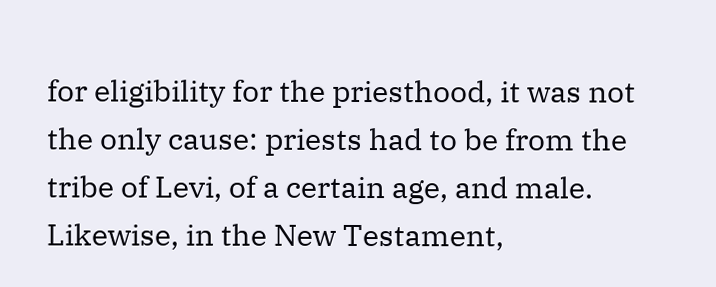for eligibility for the priesthood, it was not the only cause: priests had to be from the tribe of Levi, of a certain age, and male. Likewise, in the New Testament,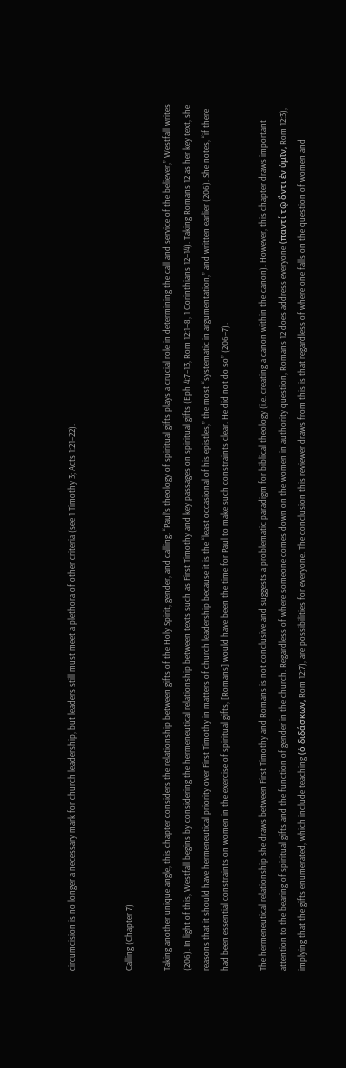circumcision is no longer a necessary mark for church leadership, but leaders still must meet a plethora of other criteria (see 1 Timothy 3; Acts 1:21–22).


Calling (Chapter 7)

Taking another unique angle, this chapter considers the relationship between gifts of the Holy Spirit, gender, and calling. “Paul’s theology of spiritual gifts plays a crucial role in determining the call and service of the believer,” Westfall writes (206). In light of this, Westfall begins by considering the hermeneutical relationship between texts such as First Timothy and key passages on spiritual gifts (Eph 4:7–13, Rom 12:1–8, 1 Corinthians 12–14). Taking Romans 12 as her key text, she reasons that it should have hermeneutical priority over First Timothy in matters of church leadership because it is the “least occasional of his epistles,” the most “systematic in argumentation,” and written earlier (206). She notes, “if there had been essential constraints on women in the exercise of spiritual gifts, [Romans] would have been the time for Paul to make such constraints clear. He did not do so” (206–7).

The hermeneutical relationship she draws between First Timothy and Romans is not conclusive and suggests a problematic paradigm for biblical theology (i.e. creating a canon within the canon). However, this chapter draws important attention to the bearing of spiritual gifts and the function of gender in the church. Regardless of where someone comes down on the women in authority question, Romans 12 does address everyone (παντί τῷ ὂντι ἐν ὑμῖν, Rom 12:3), implying that the gifts enumerated, which include teaching (ὁ διδάσκων, Rom 12:7), are possibilities for everyone. The conclusion this reviewer draws from this is that regardless of where one falls on the question of women and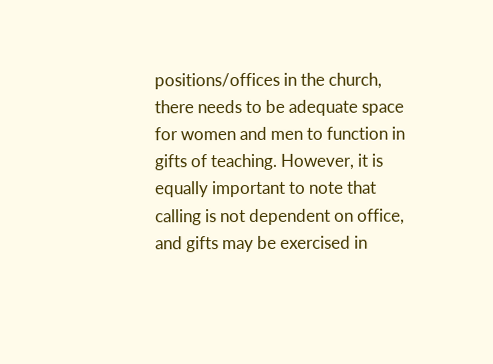positions/offices in the church, there needs to be adequate space for women and men to function in gifts of teaching. However, it is equally important to note that calling is not dependent on office, and gifts may be exercised in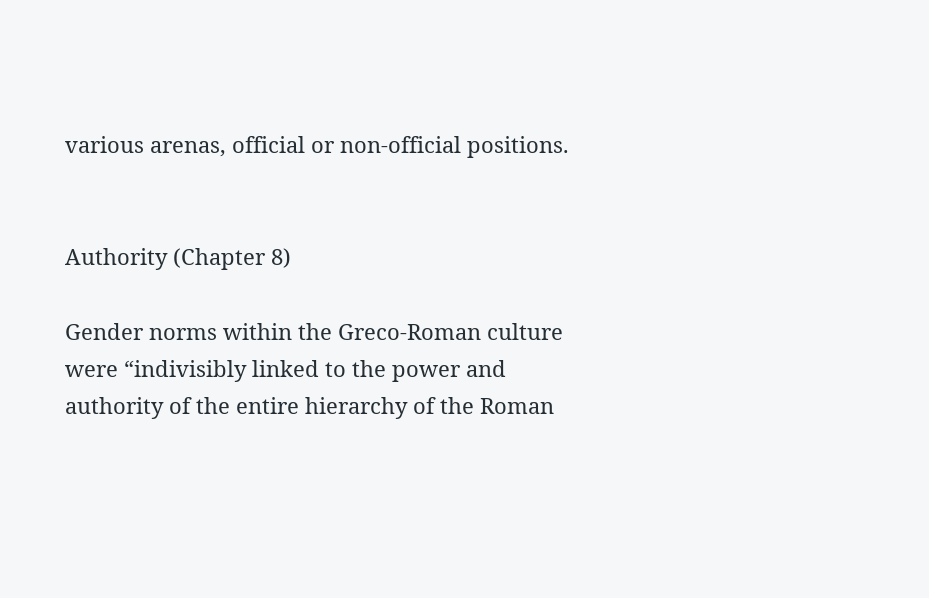various arenas, official or non-official positions.


Authority (Chapter 8)

Gender norms within the Greco-Roman culture were “indivisibly linked to the power and authority of the entire hierarchy of the Roman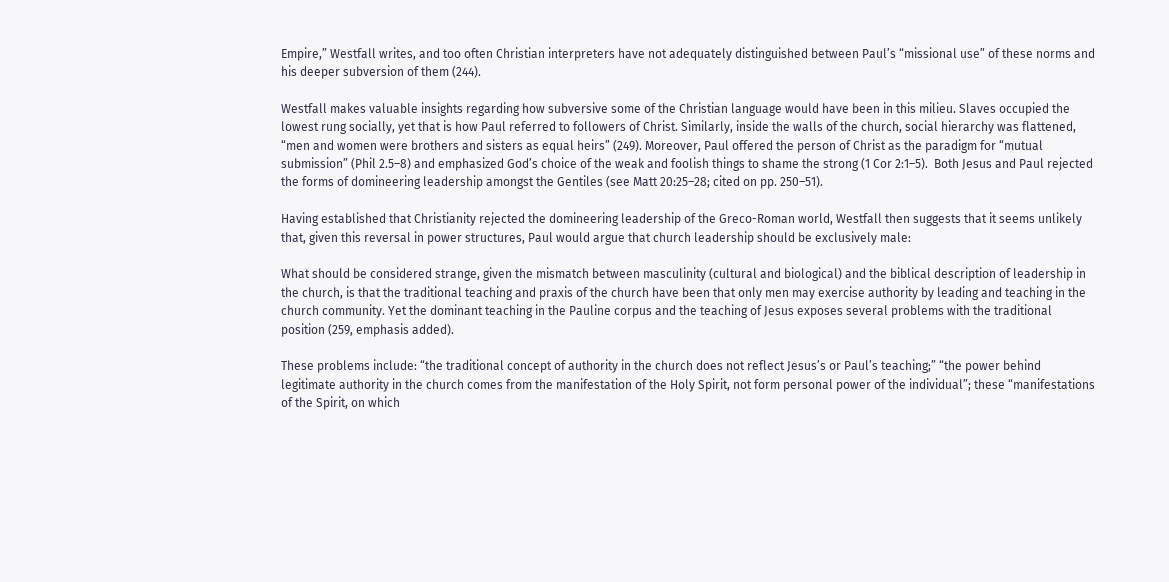Empire,” Westfall writes, and too often Christian interpreters have not adequately distinguished between Paul’s “missional use” of these norms and his deeper subversion of them (244).

Westfall makes valuable insights regarding how subversive some of the Christian language would have been in this milieu. Slaves occupied the lowest rung socially, yet that is how Paul referred to followers of Christ. Similarly, inside the walls of the church, social hierarchy was flattened, “men and women were brothers and sisters as equal heirs” (249). Moreover, Paul offered the person of Christ as the paradigm for “mutual submission” (Phil 2.5–8) and emphasized God’s choice of the weak and foolish things to shame the strong (1 Cor 2:1–5).  Both Jesus and Paul rejected the forms of domineering leadership amongst the Gentiles (see Matt 20:25–28; cited on pp. 250–51).

Having established that Christianity rejected the domineering leadership of the Greco-Roman world, Westfall then suggests that it seems unlikely that, given this reversal in power structures, Paul would argue that church leadership should be exclusively male:

What should be considered strange, given the mismatch between masculinity (cultural and biological) and the biblical description of leadership in the church, is that the traditional teaching and praxis of the church have been that only men may exercise authority by leading and teaching in the church community. Yet the dominant teaching in the Pauline corpus and the teaching of Jesus exposes several problems with the traditional position (259, emphasis added).

These problems include: “the traditional concept of authority in the church does not reflect Jesus’s or Paul’s teaching;” “the power behind legitimate authority in the church comes from the manifestation of the Holy Spirit, not form personal power of the individual”; these “manifestations of the Spirit, on which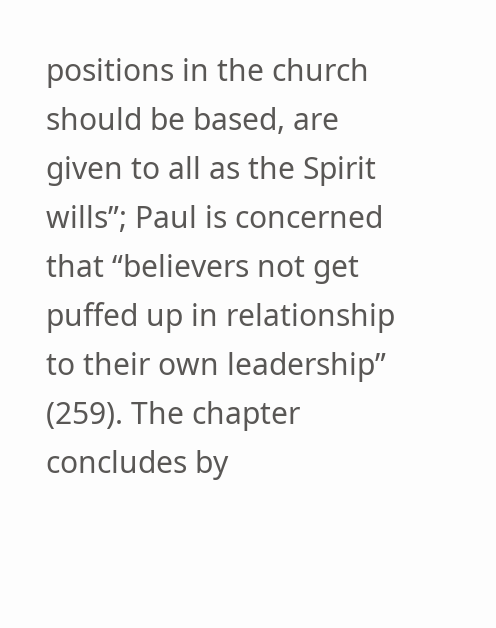positions in the church should be based, are given to all as the Spirit wills”; Paul is concerned that “believers not get puffed up in relationship to their own leadership” (259). The chapter concludes by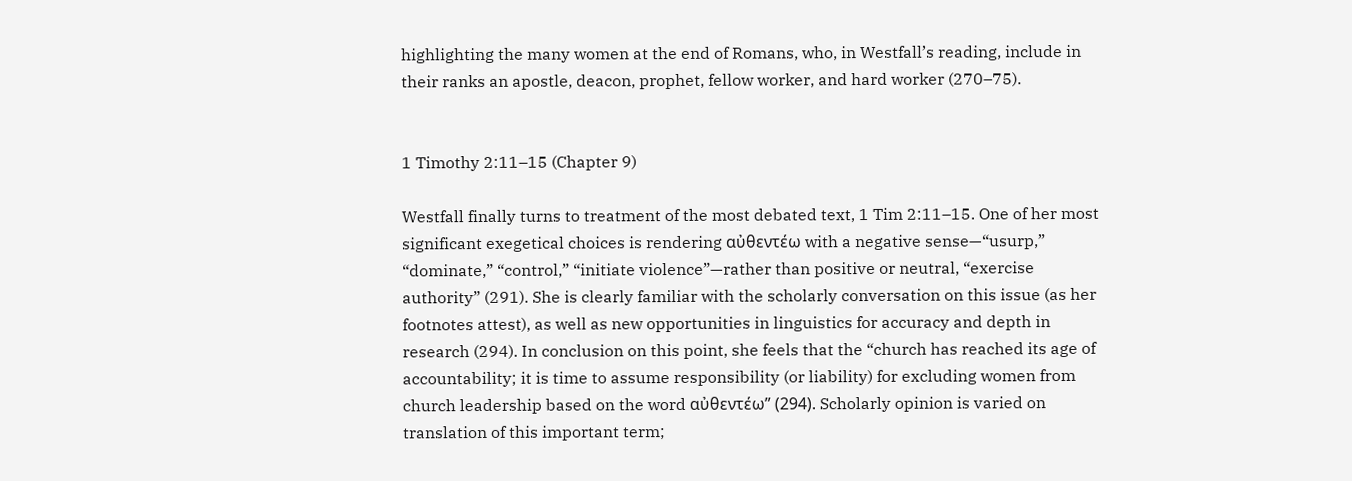highlighting the many women at the end of Romans, who, in Westfall’s reading, include in their ranks an apostle, deacon, prophet, fellow worker, and hard worker (270–75).


1 Timothy 2:11–15 (Chapter 9)

Westfall finally turns to treatment of the most debated text, 1 Tim 2:11–15. One of her most significant exegetical choices is rendering αὐθεντέω with a negative sense—“usurp,” “dominate,” “control,” “initiate violence”—rather than positive or neutral, “exercise authority” (291). She is clearly familiar with the scholarly conversation on this issue (as her footnotes attest), as well as new opportunities in linguistics for accuracy and depth in research (294). In conclusion on this point, she feels that the “church has reached its age of accountability; it is time to assume responsibility (or liability) for excluding women from church leadership based on the word αὐθεντέω” (294). Scholarly opinion is varied on translation of this important term;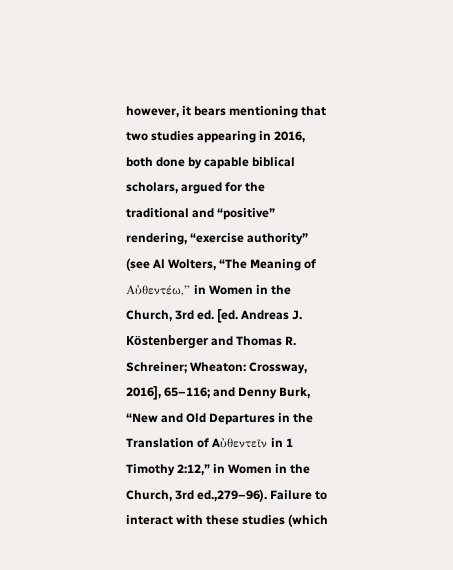however, it bears mentioning that two studies appearing in 2016, both done by capable biblical scholars, argued for the traditional and “positive” rendering, “exercise authority” (see Al Wolters, “The Meaning of Aὐθεντέω,” in Women in the Church, 3rd ed. [ed. Andreas J. Köstenberger and Thomas R. Schreiner; Wheaton: Crossway, 2016], 65–116; and Denny Burk, “New and Old Departures in the Translation of Aὐθεντεῖν in 1 Timothy 2:12,” in Women in the Church, 3rd ed.,279–96). Failure to interact with these studies (which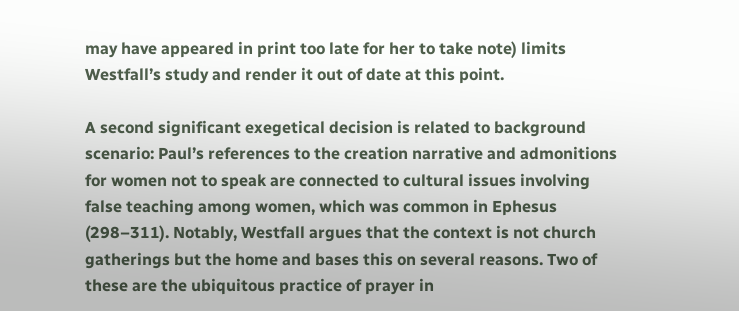may have appeared in print too late for her to take note) limits Westfall’s study and render it out of date at this point.

A second significant exegetical decision is related to background scenario: Paul’s references to the creation narrative and admonitions for women not to speak are connected to cultural issues involving false teaching among women, which was common in Ephesus (298–311). Notably, Westfall argues that the context is not church gatherings but the home and bases this on several reasons. Two of these are the ubiquitous practice of prayer in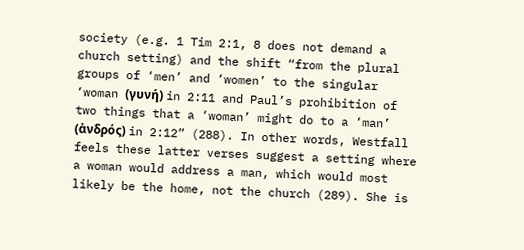society (e.g. 1 Tim 2:1, 8 does not demand a church setting) and the shift “from the plural groups of ‘men’ and ‘women’ to the singular ‘woman (γυνή) in 2:11 and Paul’s prohibition of two things that a ‘woman’ might do to a ‘man’ (ἀνδρός) in 2:12” (288). In other words, Westfall feels these latter verses suggest a setting where a woman would address a man, which would most likely be the home, not the church (289). She is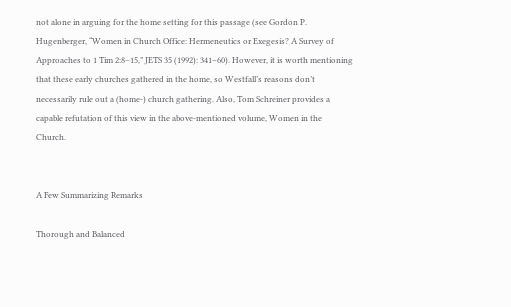not alone in arguing for the home setting for this passage (see Gordon P. Hugenberger, “Women in Church Office: Hermeneutics or Exegesis? A Survey of Approaches to 1 Tim 2:8–15,” JETS 35 (1992): 341–60). However, it is worth mentioning that these early churches gathered in the home, so Westfall’s reasons don’t necessarily rule out a (home-) church gathering. Also, Tom Schreiner provides a capable refutation of this view in the above-mentioned volume, Women in the Church.


A Few Summarizing Remarks

Thorough and Balanced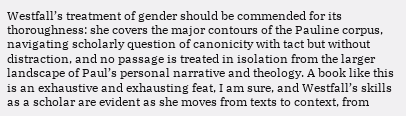Westfall’s treatment of gender should be commended for its thoroughness: she covers the major contours of the Pauline corpus, navigating scholarly question of canonicity with tact but without distraction, and no passage is treated in isolation from the larger landscape of Paul’s personal narrative and theology. A book like this is an exhaustive and exhausting feat, I am sure, and Westfall’s skills as a scholar are evident as she moves from texts to context, from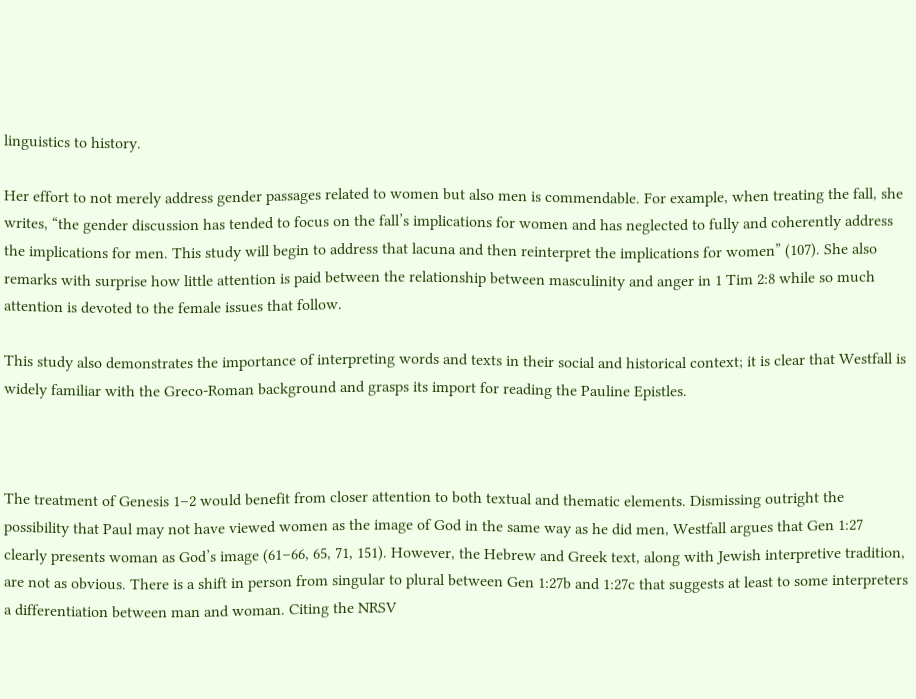linguistics to history.

Her effort to not merely address gender passages related to women but also men is commendable. For example, when treating the fall, she writes, “the gender discussion has tended to focus on the fall’s implications for women and has neglected to fully and coherently address the implications for men. This study will begin to address that lacuna and then reinterpret the implications for women” (107). She also remarks with surprise how little attention is paid between the relationship between masculinity and anger in 1 Tim 2:8 while so much attention is devoted to the female issues that follow.

This study also demonstrates the importance of interpreting words and texts in their social and historical context; it is clear that Westfall is widely familiar with the Greco-Roman background and grasps its import for reading the Pauline Epistles.



The treatment of Genesis 1–2 would benefit from closer attention to both textual and thematic elements. Dismissing outright the possibility that Paul may not have viewed women as the image of God in the same way as he did men, Westfall argues that Gen 1:27 clearly presents woman as God’s image (61–66, 65, 71, 151). However, the Hebrew and Greek text, along with Jewish interpretive tradition, are not as obvious. There is a shift in person from singular to plural between Gen 1:27b and 1:27c that suggests at least to some interpreters a differentiation between man and woman. Citing the NRSV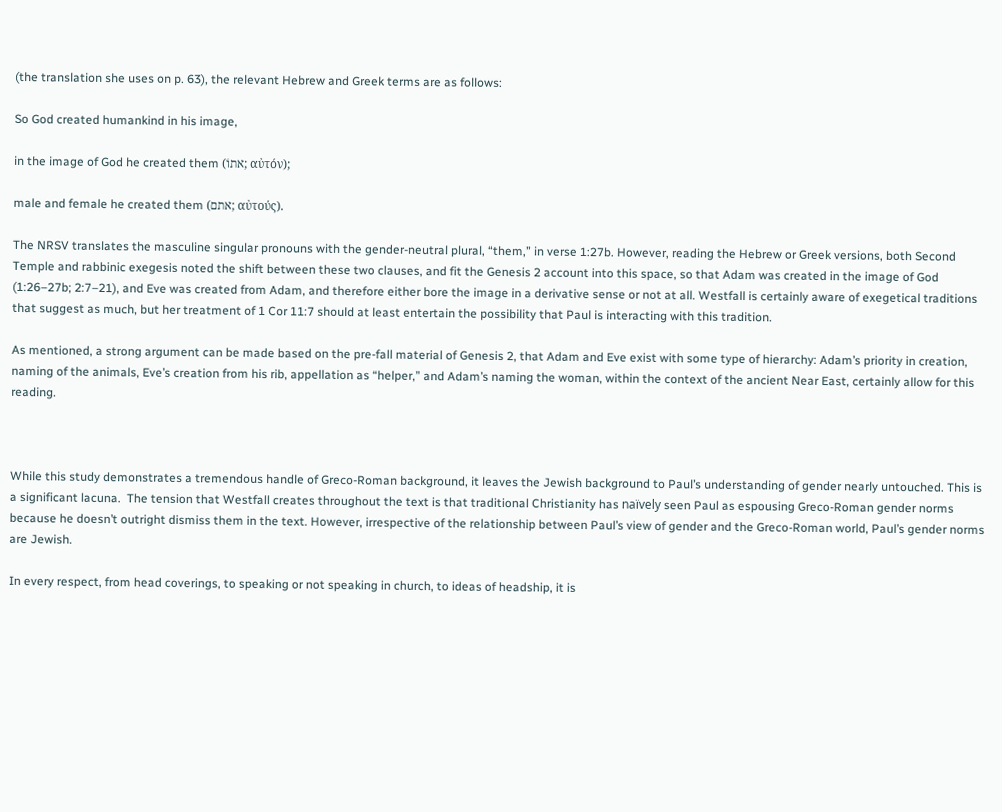(the translation she uses on p. 63), the relevant Hebrew and Greek terms are as follows:

So God created humankind in his image,

in the image of God he created them (אתוֹ; αὐτόν);

male and female he created them (אתם; αὐτούς).

The NRSV translates the masculine singular pronouns with the gender-neutral plural, “them,” in verse 1:27b. However, reading the Hebrew or Greek versions, both Second Temple and rabbinic exegesis noted the shift between these two clauses, and fit the Genesis 2 account into this space, so that Adam was created in the image of God (1:26–27b; 2:7–21), and Eve was created from Adam, and therefore either bore the image in a derivative sense or not at all. Westfall is certainly aware of exegetical traditions that suggest as much, but her treatment of 1 Cor 11:7 should at least entertain the possibility that Paul is interacting with this tradition.

As mentioned, a strong argument can be made based on the pre-fall material of Genesis 2, that Adam and Eve exist with some type of hierarchy: Adam’s priority in creation, naming of the animals, Eve’s creation from his rib, appellation as “helper,” and Adam’s naming the woman, within the context of the ancient Near East, certainly allow for this reading.



While this study demonstrates a tremendous handle of Greco-Roman background, it leaves the Jewish background to Paul’s understanding of gender nearly untouched. This is a significant lacuna.  The tension that Westfall creates throughout the text is that traditional Christianity has naïvely seen Paul as espousing Greco-Roman gender norms because he doesn’t outright dismiss them in the text. However, irrespective of the relationship between Paul’s view of gender and the Greco-Roman world, Paul’s gender norms are Jewish.

In every respect, from head coverings, to speaking or not speaking in church, to ideas of headship, it is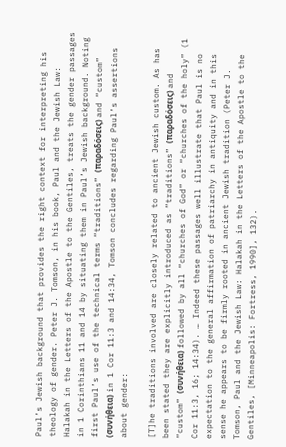Paul’s Jewish background that provides the right context for interpreting his theology of gender. Peter J. Tomson, in his book, Paul and the Jewish Law: Halakah in the Letters of the Apostle to the Gentiles, treats the gender passages in 1 Corinthians 11 and 14 by situating them in Paul’s Jewish background. Noting first Paul’s use of the technical terms “traditions” (παραδόσεις) and “custom” (συνήθεια) in 1 Cor 11:3 and 14:34, Tomson concludes regarding Paul’s assertions about gender:

[T]he traditions involved are closely related to ancient Jewish custom. As has been stated they are explicitly introduced as “traditions” (παραδόσεις) and “custom” (συνήθεια) followed by all “churches of God” or “churches of the holy” (1 Cor 11:3, 16; 14:34). … Indeed these passages well illustrate that Paul is no expectation to the general affirmation of patriarchy in antiquity and in this sense he appears to be firmly rooted in ancient Jewish tradition (Peter J. Tomson, Paul and the Jewish Law: Halakah in the Letters of the Apostle to the Gentiles, [Minneapolis: Fortress, 1990], 132).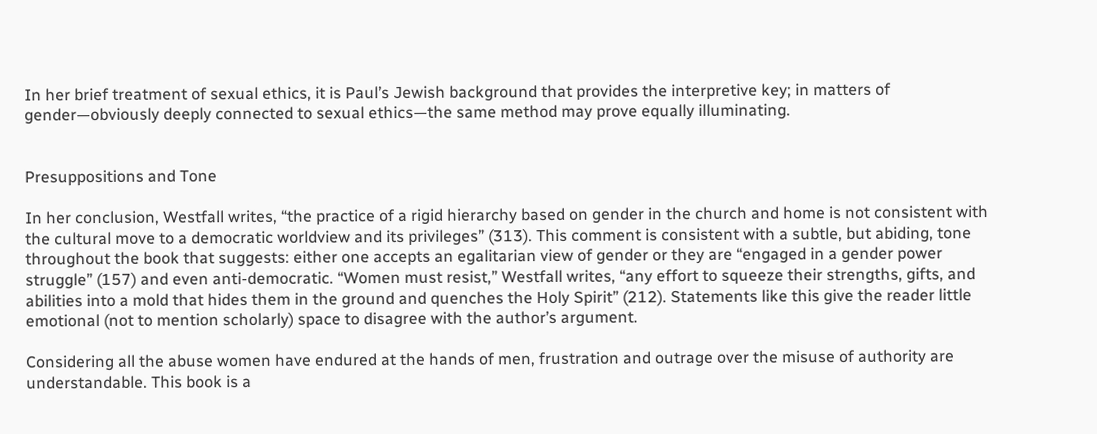In her brief treatment of sexual ethics, it is Paul’s Jewish background that provides the interpretive key; in matters of gender—obviously deeply connected to sexual ethics—the same method may prove equally illuminating.


Presuppositions and Tone

In her conclusion, Westfall writes, “the practice of a rigid hierarchy based on gender in the church and home is not consistent with the cultural move to a democratic worldview and its privileges” (313). This comment is consistent with a subtle, but abiding, tone throughout the book that suggests: either one accepts an egalitarian view of gender or they are “engaged in a gender power struggle” (157) and even anti-democratic. “Women must resist,” Westfall writes, “any effort to squeeze their strengths, gifts, and abilities into a mold that hides them in the ground and quenches the Holy Spirit” (212). Statements like this give the reader little emotional (not to mention scholarly) space to disagree with the author’s argument.

Considering all the abuse women have endured at the hands of men, frustration and outrage over the misuse of authority are understandable. This book is a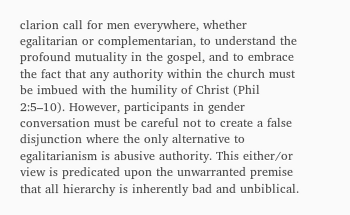clarion call for men everywhere, whether egalitarian or complementarian, to understand the profound mutuality in the gospel, and to embrace the fact that any authority within the church must be imbued with the humility of Christ (Phil 2:5–10). However, participants in gender conversation must be careful not to create a false disjunction where the only alternative to egalitarianism is abusive authority. This either/or view is predicated upon the unwarranted premise that all hierarchy is inherently bad and unbiblical.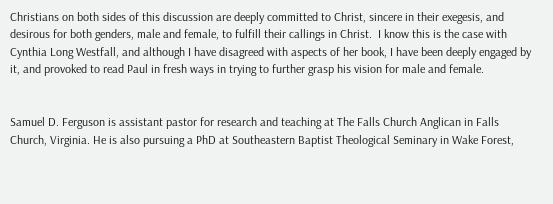Christians on both sides of this discussion are deeply committed to Christ, sincere in their exegesis, and desirous for both genders, male and female, to fulfill their callings in Christ.  I know this is the case with Cynthia Long Westfall, and although I have disagreed with aspects of her book, I have been deeply engaged by it, and provoked to read Paul in fresh ways in trying to further grasp his vision for male and female.


Samuel D. Ferguson is assistant pastor for research and teaching at The Falls Church Anglican in Falls Church, Virginia. He is also pursuing a PhD at Southeastern Baptist Theological Seminary in Wake Forest,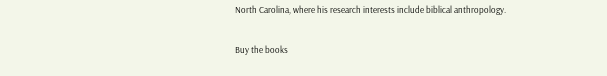North Carolina, where his research interests include biblical anthropology.

Buy the books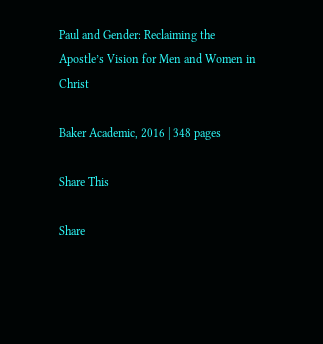Paul and Gender: Reclaiming the Apostle’s Vision for Men and Women in Christ

Baker Academic, 2016 | 348 pages

Share This

Share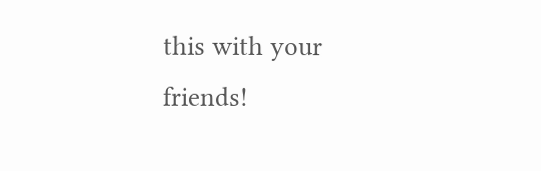this with your friends!